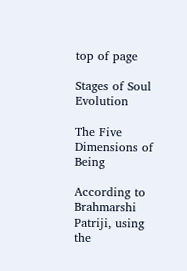top of page

Stages of Soul Evolution

The Five Dimensions of Being

According to Brahmarshi Patriji, using the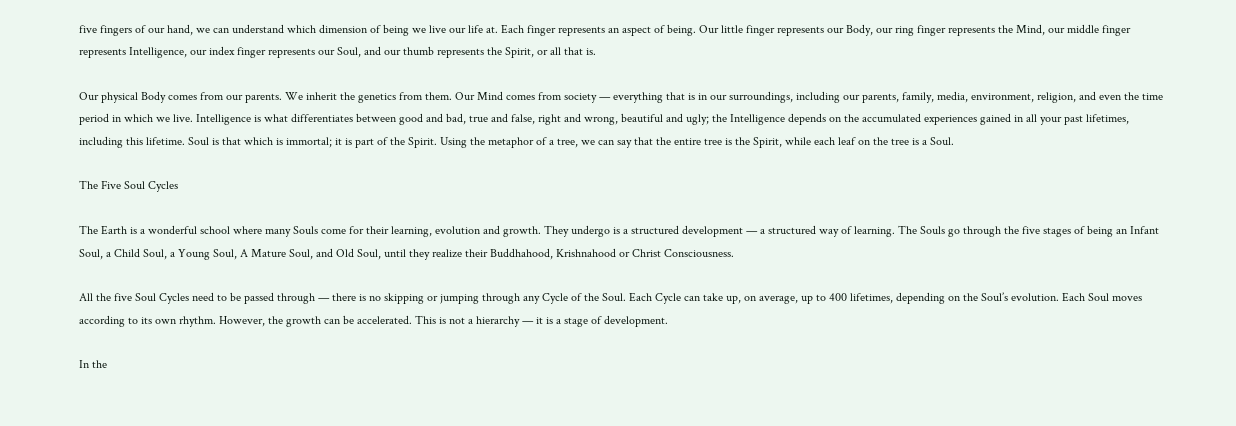five fingers of our hand, we can understand which dimension of being we live our life at. Each finger represents an aspect of being. Our little finger represents our Body, our ring finger represents the Mind, our middle finger represents Intelligence, our index finger represents our Soul, and our thumb represents the Spirit, or all that is.

Our physical Body comes from our parents. We inherit the genetics from them. Our Mind comes from society — everything that is in our surroundings, including our parents, family, media, environment, religion, and even the time period in which we live. Intelligence is what differentiates between good and bad, true and false, right and wrong, beautiful and ugly; the Intelligence depends on the accumulated experiences gained in all your past lifetimes, including this lifetime. Soul is that which is immortal; it is part of the Spirit. Using the metaphor of a tree, we can say that the entire tree is the Spirit, while each leaf on the tree is a Soul.

The Five Soul Cycles

The Earth is a wonderful school where many Souls come for their learning, evolution and growth. They undergo is a structured development — a structured way of learning. The Souls go through the five stages of being an Infant Soul, a Child Soul, a Young Soul, A Mature Soul, and Old Soul, until they realize their Buddhahood, Krishnahood or Christ Consciousness.

All the five Soul Cycles need to be passed through — there is no skipping or jumping through any Cycle of the Soul. Each Cycle can take up, on average, up to 400 lifetimes, depending on the Soul’s evolution. Each Soul moves according to its own rhythm. However, the growth can be accelerated. This is not a hierarchy — it is a stage of development.

In the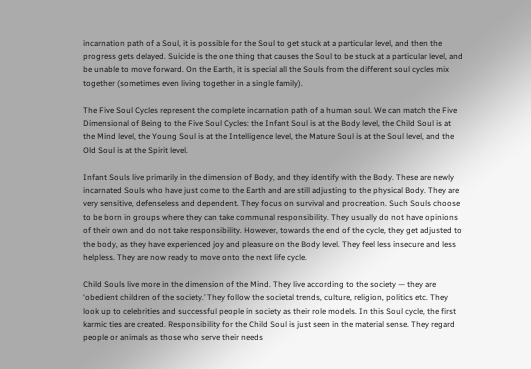incarnation path of a Soul, it is possible for the Soul to get stuck at a particular level, and then the progress gets delayed. Suicide is the one thing that causes the Soul to be stuck at a particular level, and be unable to move forward. On the Earth, it is special all the Souls from the different soul cycles mix together (sometimes even living together in a single family).

The Five Soul Cycles represent the complete incarnation path of a human soul. We can match the Five Dimensional of Being to the Five Soul Cycles: the Infant Soul is at the Body level, the Child Soul is at the Mind level, the Young Soul is at the Intelligence level, the Mature Soul is at the Soul level, and the Old Soul is at the Spirit level.

Infant Souls live primarily in the dimension of Body, and they identify with the Body. These are newly incarnated Souls who have just come to the Earth and are still adjusting to the physical Body. They are very sensitive, defenseless and dependent. They focus on survival and procreation. Such Souls choose to be born in groups where they can take communal responsibility. They usually do not have opinions of their own and do not take responsibility. However, towards the end of the cycle, they get adjusted to the body, as they have experienced joy and pleasure on the Body level. They feel less insecure and less helpless. They are now ready to move onto the next life cycle.

Child Souls live more in the dimension of the Mind. They live according to the society — they are ‘obedient children of the society.’ They follow the societal trends, culture, religion, politics etc. They look up to celebrities and successful people in society as their role models. In this Soul cycle, the first karmic ties are created. Responsibility for the Child Soul is just seen in the material sense. They regard people or animals as those who serve their needs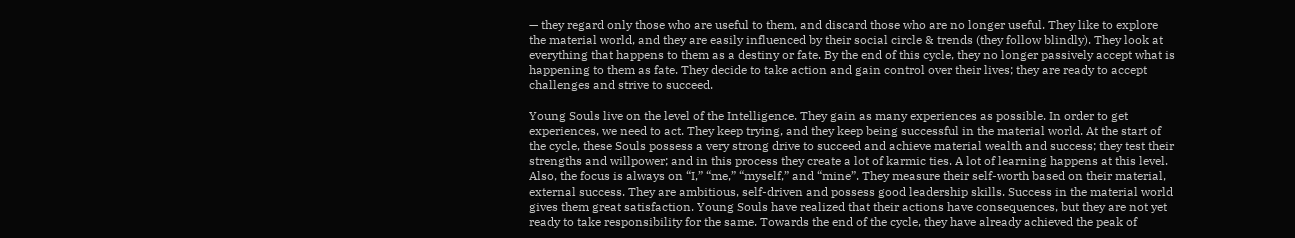— they regard only those who are useful to them, and discard those who are no longer useful. They like to explore the material world, and they are easily influenced by their social circle & trends (they follow blindly). They look at everything that happens to them as a destiny or fate. By the end of this cycle, they no longer passively accept what is happening to them as fate. They decide to take action and gain control over their lives; they are ready to accept challenges and strive to succeed.

Young Souls live on the level of the Intelligence. They gain as many experiences as possible. In order to get experiences, we need to act. They keep trying, and they keep being successful in the material world. At the start of the cycle, these Souls possess a very strong drive to succeed and achieve material wealth and success; they test their strengths and willpower; and in this process they create a lot of karmic ties. A lot of learning happens at this level. Also, the focus is always on “I,” “me,” “myself,” and “mine”. They measure their self-worth based on their material, external success. They are ambitious, self-driven and possess good leadership skills. Success in the material world gives them great satisfaction. Young Souls have realized that their actions have consequences, but they are not yet ready to take responsibility for the same. Towards the end of the cycle, they have already achieved the peak of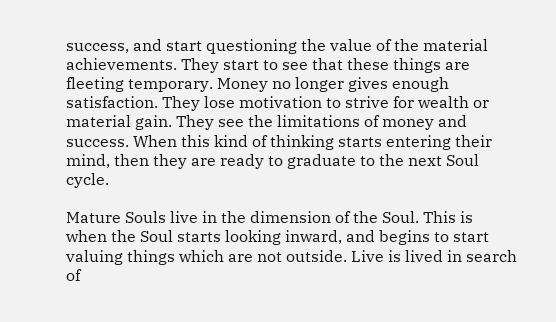success, and start questioning the value of the material achievements. They start to see that these things are fleeting temporary. Money no longer gives enough satisfaction. They lose motivation to strive for wealth or material gain. They see the limitations of money and success. When this kind of thinking starts entering their mind, then they are ready to graduate to the next Soul cycle.

Mature Souls live in the dimension of the Soul. This is when the Soul starts looking inward, and begins to start valuing things which are not outside. Live is lived in search of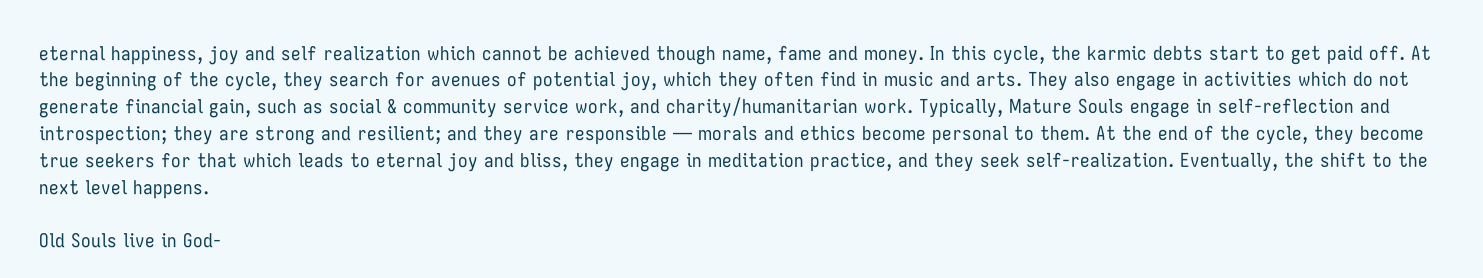eternal happiness, joy and self realization which cannot be achieved though name, fame and money. In this cycle, the karmic debts start to get paid off. At the beginning of the cycle, they search for avenues of potential joy, which they often find in music and arts. They also engage in activities which do not generate financial gain, such as social & community service work, and charity/humanitarian work. Typically, Mature Souls engage in self-reflection and introspection; they are strong and resilient; and they are responsible — morals and ethics become personal to them. At the end of the cycle, they become true seekers for that which leads to eternal joy and bliss, they engage in meditation practice, and they seek self-realization. Eventually, the shift to the next level happens.

Old Souls live in God-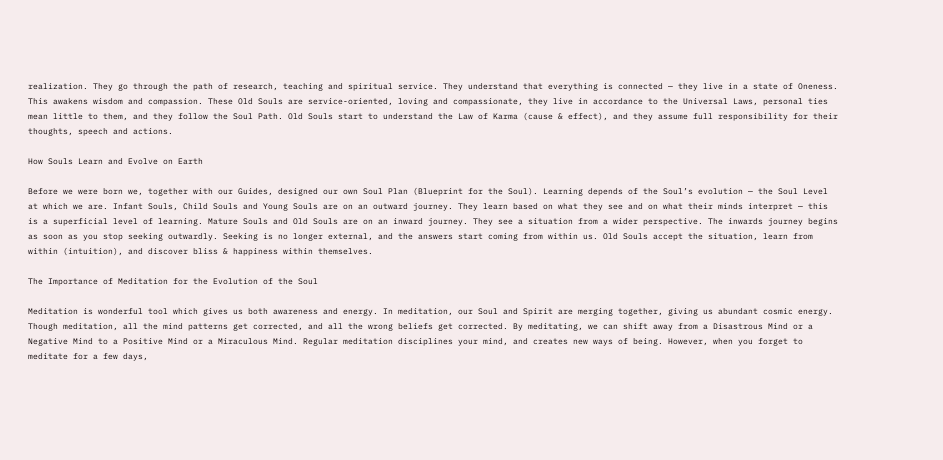realization. They go through the path of research, teaching and spiritual service. They understand that everything is connected — they live in a state of Oneness. This awakens wisdom and compassion. These Old Souls are service-oriented, loving and compassionate, they live in accordance to the Universal Laws, personal ties mean little to them, and they follow the Soul Path. Old Souls start to understand the Law of Karma (cause & effect), and they assume full responsibility for their thoughts, speech and actions.

How Souls Learn and Evolve on Earth

Before we were born we, together with our Guides, designed our own Soul Plan (Blueprint for the Soul). Learning depends of the Soul’s evolution — the Soul Level at which we are. Infant Souls, Child Souls and Young Souls are on an outward journey. They learn based on what they see and on what their minds interpret — this is a superficial level of learning. Mature Souls and Old Souls are on an inward journey. They see a situation from a wider perspective. The inwards journey begins as soon as you stop seeking outwardly. Seeking is no longer external, and the answers start coming from within us. Old Souls accept the situation, learn from within (intuition), and discover bliss & happiness within themselves.

The Importance of Meditation for the Evolution of the Soul

Meditation is wonderful tool which gives us both awareness and energy. In meditation, our Soul and Spirit are merging together, giving us abundant cosmic energy. Though meditation, all the mind patterns get corrected, and all the wrong beliefs get corrected. By meditating, we can shift away from a Disastrous Mind or a Negative Mind to a Positive Mind or a Miraculous Mind. Regular meditation disciplines your mind, and creates new ways of being. However, when you forget to meditate for a few days,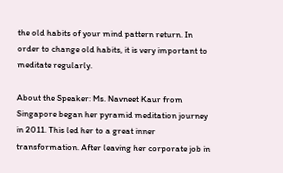the old habits of your mind pattern return. In order to change old habits, it is very important to meditate regularly.

About the Speaker: Ms. Navneet Kaur from Singapore began her pyramid meditation journey in 2011. This led her to a great inner transformation. After leaving her corporate job in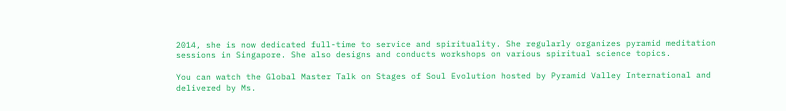2014, she is now dedicated full-time to service and spirituality. She regularly organizes pyramid meditation sessions in Singapore. She also designs and conducts workshops on various spiritual science topics.

You can watch the Global Master Talk on Stages of Soul Evolution hosted by Pyramid Valley International and delivered by Ms.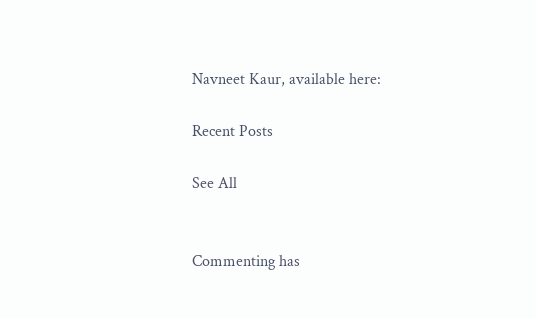Navneet Kaur, available here:

Recent Posts

See All


Commenting has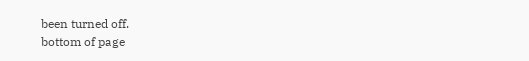been turned off.
bottom of page